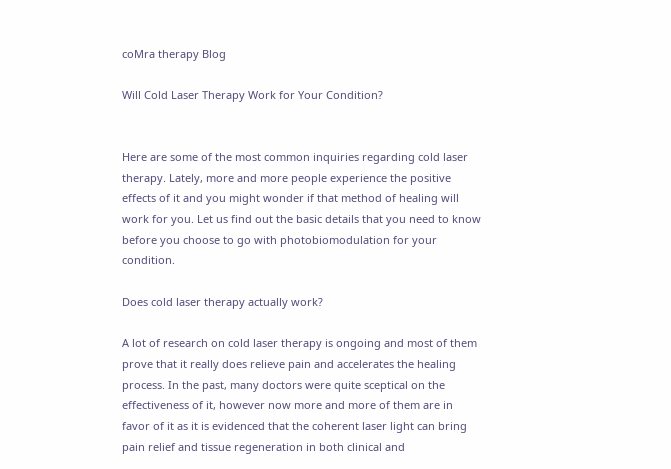coMra therapy Blog

Will Cold Laser Therapy Work for Your Condition?


Here are some of the most common inquiries regarding cold laser therapy. Lately, more and more people experience the positive effects of it and you might wonder if that method of healing will work for you. Let us find out the basic details that you need to know before you choose to go with photobiomodulation for your condition.

Does cold laser therapy actually work?

A lot of research on cold laser therapy is ongoing and most of them prove that it really does relieve pain and accelerates the healing process. In the past, many doctors were quite sceptical on the effectiveness of it, however now more and more of them are in favor of it as it is evidenced that the coherent laser light can bring pain relief and tissue regeneration in both clinical and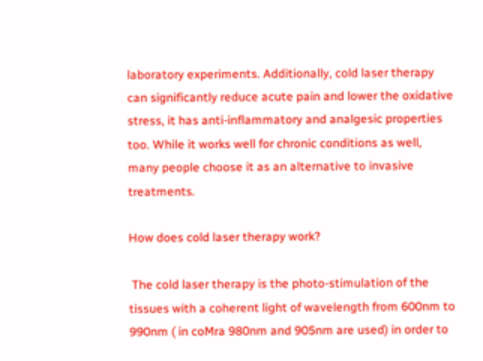laboratory experiments. Additionally, cold laser therapy can significantly reduce acute pain and lower the oxidative stress, it has anti-inflammatory and analgesic properties too. While it works well for chronic conditions as well, many people choose it as an alternative to invasive treatments.

How does cold laser therapy work?

 The cold laser therapy is the photo-stimulation of the tissues with a coherent light of wavelength from 600nm to 990nm ( in coMra 980nm and 905nm are used) in order to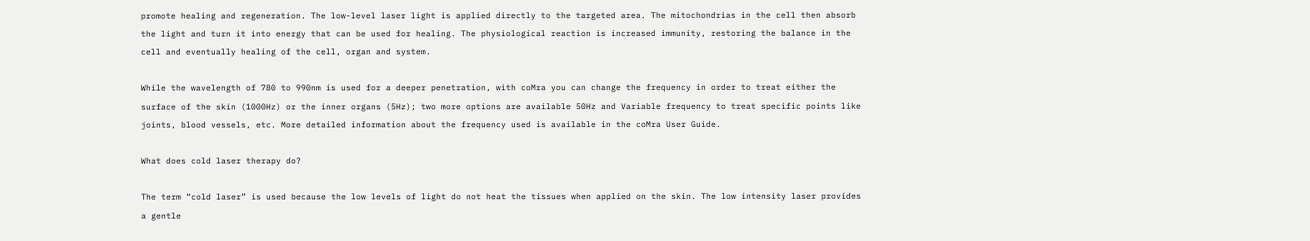promote healing and regeneration. The low-level laser light is applied directly to the targeted area. The mitochondrias in the cell then absorb the light and turn it into energy that can be used for healing. The physiological reaction is increased immunity, restoring the balance in the cell and eventually healing of the cell, organ and system.

While the wavelength of 780 to 990nm is used for a deeper penetration, with coMra you can change the frequency in order to treat either the surface of the skin (1000Hz) or the inner organs (5Hz); two more options are available 50Hz and Variable frequency to treat specific points like joints, blood vessels, etc. More detailed information about the frequency used is available in the coMra User Guide.

What does cold laser therapy do?

The term “cold laser” is used because the low levels of light do not heat the tissues when applied on the skin. The low intensity laser provides a gentle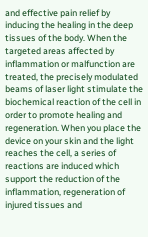and effective pain relief by inducing the healing in the deep tissues of the body. When the targeted areas affected by inflammation or malfunction are treated, the precisely modulated beams of laser light stimulate the biochemical reaction of the cell in order to promote healing and regeneration. When you place the device on your skin and the light reaches the cell, a series of reactions are induced which support the reduction of the inflammation, regeneration of injured tissues and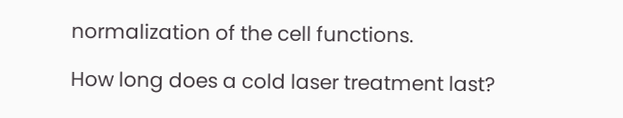normalization of the cell functions.

How long does a cold laser treatment last?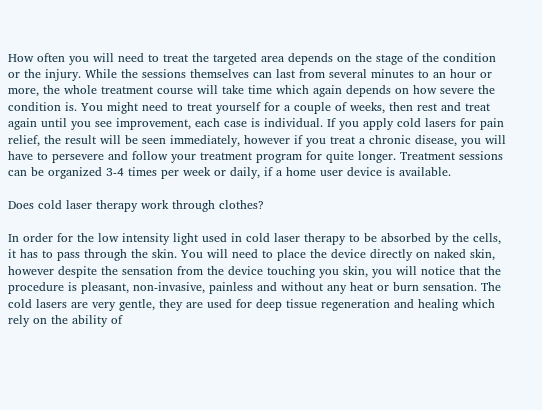How often you will need to treat the targeted area depends on the stage of the condition or the injury. While the sessions themselves can last from several minutes to an hour or more, the whole treatment course will take time which again depends on how severe the condition is. You might need to treat yourself for a couple of weeks, then rest and treat again until you see improvement, each case is individual. If you apply cold lasers for pain relief, the result will be seen immediately, however if you treat a chronic disease, you will have to persevere and follow your treatment program for quite longer. Treatment sessions can be organized 3-4 times per week or daily, if a home user device is available.

Does cold laser therapy work through clothes?

In order for the low intensity light used in cold laser therapy to be absorbed by the cells, it has to pass through the skin. You will need to place the device directly on naked skin, however despite the sensation from the device touching you skin, you will notice that the procedure is pleasant, non-invasive, painless and without any heat or burn sensation. The cold lasers are very gentle, they are used for deep tissue regeneration and healing which rely on the ability of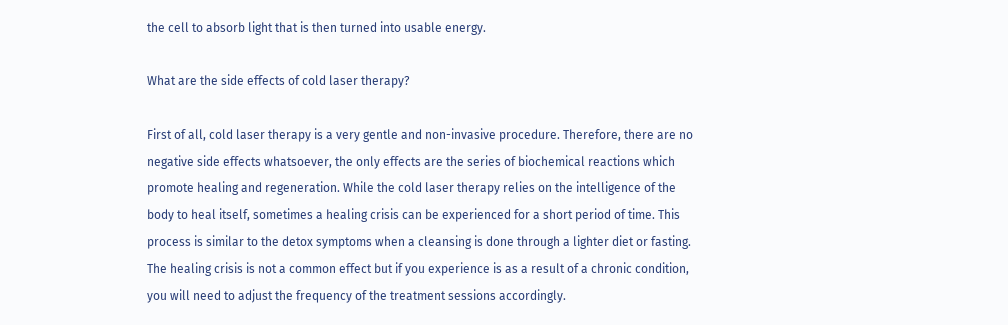the cell to absorb light that is then turned into usable energy.

What are the side effects of cold laser therapy?

First of all, cold laser therapy is a very gentle and non-invasive procedure. Therefore, there are no negative side effects whatsoever, the only effects are the series of biochemical reactions which promote healing and regeneration. While the cold laser therapy relies on the intelligence of the body to heal itself, sometimes a healing crisis can be experienced for a short period of time. This process is similar to the detox symptoms when a cleansing is done through a lighter diet or fasting. The healing crisis is not a common effect but if you experience is as a result of a chronic condition, you will need to adjust the frequency of the treatment sessions accordingly.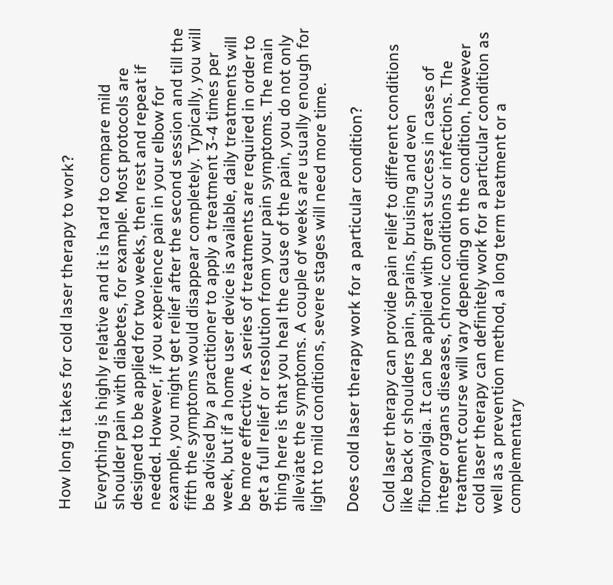How long it takes for cold laser therapy to work?

Everything is highly relative and it is hard to compare mild shoulder pain with diabetes, for example. Most protocols are designed to be applied for two weeks, then rest and repeat if needed. However, if you experience pain in your elbow for example, you might get relief after the second session and till the fifth the symptoms would disappear completely. Typically, you will be advised by a practitioner to apply a treatment 3-4 times per week, but if a home user device is available, daily treatments will be more effective. A series of treatments are required in order to get a full relief or resolution from your pain symptoms. The main thing here is that you heal the cause of the pain, you do not only alleviate the symptoms. A couple of weeks are usually enough for light to mild conditions, severe stages will need more time.

Does cold laser therapy work for a particular condition?

Cold laser therapy can provide pain relief to different conditions like back or shoulders pain, sprains, bruising and even fibromyalgia. It can be applied with great success in cases of integer organs diseases, chronic conditions or infections. The treatment course will vary depending on the condition, however cold laser therapy can definitely work for a particular condition as well as a prevention method, a long term treatment or a complementary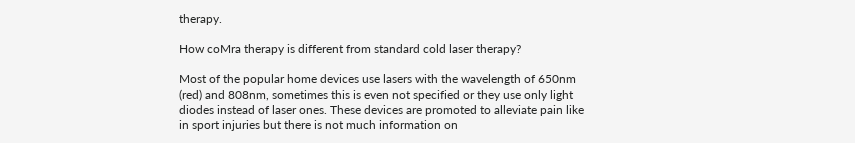therapy.

How coMra therapy is different from standard cold laser therapy?

Most of the popular home devices use lasers with the wavelength of 650nm (red) and 808nm, sometimes this is even not specified or they use only light diodes instead of laser ones. These devices are promoted to alleviate pain like in sport injuries but there is not much information on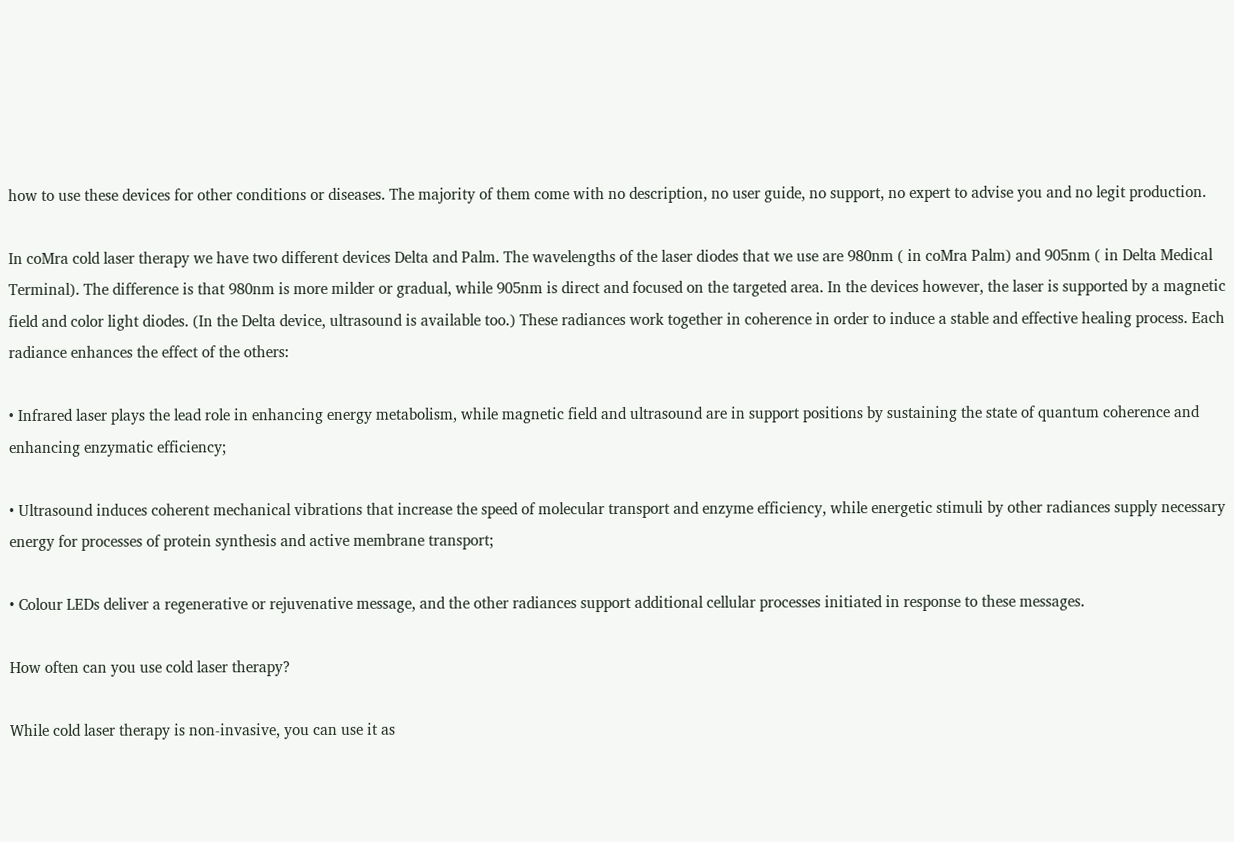how to use these devices for other conditions or diseases. The majority of them come with no description, no user guide, no support, no expert to advise you and no legit production.

In coMra cold laser therapy we have two different devices Delta and Palm. The wavelengths of the laser diodes that we use are 980nm ( in coMra Palm) and 905nm ( in Delta Medical Terminal). The difference is that 980nm is more milder or gradual, while 905nm is direct and focused on the targeted area. In the devices however, the laser is supported by a magnetic field and color light diodes. (In the Delta device, ultrasound is available too.) These radiances work together in coherence in order to induce a stable and effective healing process. Each radiance enhances the effect of the others:

• Infrared laser plays the lead role in enhancing energy metabolism, while magnetic field and ultrasound are in support positions by sustaining the state of quantum coherence and enhancing enzymatic efficiency;

• Ultrasound induces coherent mechanical vibrations that increase the speed of molecular transport and enzyme efficiency, while energetic stimuli by other radiances supply necessary energy for processes of protein synthesis and active membrane transport;

• Colour LEDs deliver a regenerative or rejuvenative message, and the other radiances support additional cellular processes initiated in response to these messages.

How often can you use cold laser therapy?

While cold laser therapy is non-invasive, you can use it as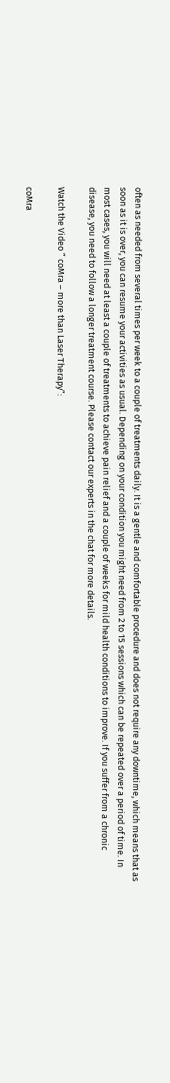often as needed from several times per week to a couple of treatments daily. It is a gentle and comfortable procedure and does not require any downtime, which means that as soon as it is over, you can resume your activities as usual. Depending on your condition you might need from 2 to 15 sessions which can be repeated over a period of time. In most cases, you will need at least a couple of treatments to achieve pain relief and a couple of weeks for mild health conditions to improve. If you suffer from a chronic disease, you need to follow a longer treatment course. Please contact our experts in the chat for more details.

Watch the Video ” coMra – more than Laser Therapy”:

coMra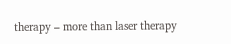therapy – more than laser therapy